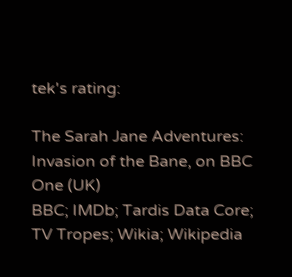tek's rating:

The Sarah Jane Adventures: Invasion of the Bane, on BBC One (UK)
BBC; IMDb; Tardis Data Core; TV Tropes; Wikia; Wikipedia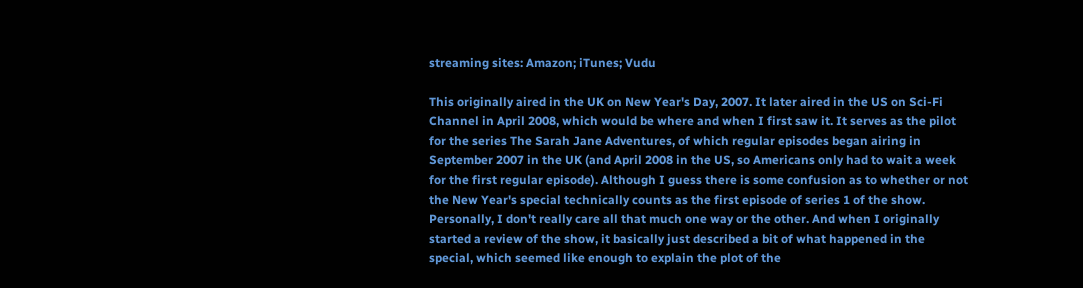streaming sites: Amazon; iTunes; Vudu

This originally aired in the UK on New Year's Day, 2007. It later aired in the US on Sci-Fi Channel in April 2008, which would be where and when I first saw it. It serves as the pilot for the series The Sarah Jane Adventures, of which regular episodes began airing in September 2007 in the UK (and April 2008 in the US, so Americans only had to wait a week for the first regular episode). Although I guess there is some confusion as to whether or not the New Year's special technically counts as the first episode of series 1 of the show. Personally, I don't really care all that much one way or the other. And when I originally started a review of the show, it basically just described a bit of what happened in the special, which seemed like enough to explain the plot of the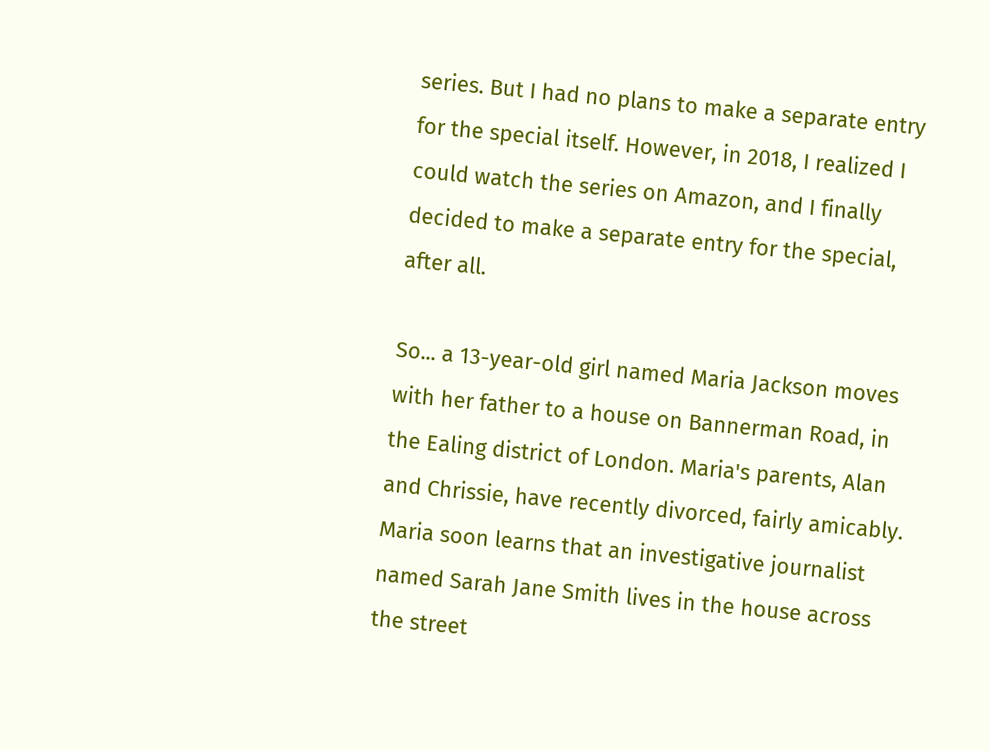series. But I had no plans to make a separate entry for the special itself. However, in 2018, I realized I could watch the series on Amazon, and I finally decided to make a separate entry for the special, after all.

So... a 13-year-old girl named Maria Jackson moves with her father to a house on Bannerman Road, in the Ealing district of London. Maria's parents, Alan and Chrissie, have recently divorced, fairly amicably. Maria soon learns that an investigative journalist named Sarah Jane Smith lives in the house across the street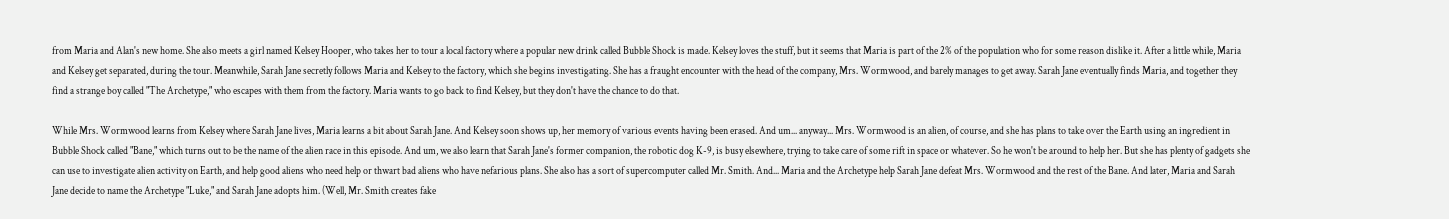from Maria and Alan's new home. She also meets a girl named Kelsey Hooper, who takes her to tour a local factory where a popular new drink called Bubble Shock is made. Kelsey loves the stuff, but it seems that Maria is part of the 2% of the population who for some reason dislike it. After a little while, Maria and Kelsey get separated, during the tour. Meanwhile, Sarah Jane secretly follows Maria and Kelsey to the factory, which she begins investigating. She has a fraught encounter with the head of the company, Mrs. Wormwood, and barely manages to get away. Sarah Jane eventually finds Maria, and together they find a strange boy called "The Archetype," who escapes with them from the factory. Maria wants to go back to find Kelsey, but they don't have the chance to do that.

While Mrs. Wormwood learns from Kelsey where Sarah Jane lives, Maria learns a bit about Sarah Jane. And Kelsey soon shows up, her memory of various events having been erased. And um... anyway... Mrs. Wormwood is an alien, of course, and she has plans to take over the Earth using an ingredient in Bubble Shock called "Bane," which turns out to be the name of the alien race in this episode. And um, we also learn that Sarah Jane's former companion, the robotic dog K-9, is busy elsewhere, trying to take care of some rift in space or whatever. So he won't be around to help her. But she has plenty of gadgets she can use to investigate alien activity on Earth, and help good aliens who need help or thwart bad aliens who have nefarious plans. She also has a sort of supercomputer called Mr. Smith. And... Maria and the Archetype help Sarah Jane defeat Mrs. Wormwood and the rest of the Bane. And later, Maria and Sarah Jane decide to name the Archetype "Luke," and Sarah Jane adopts him. (Well, Mr. Smith creates fake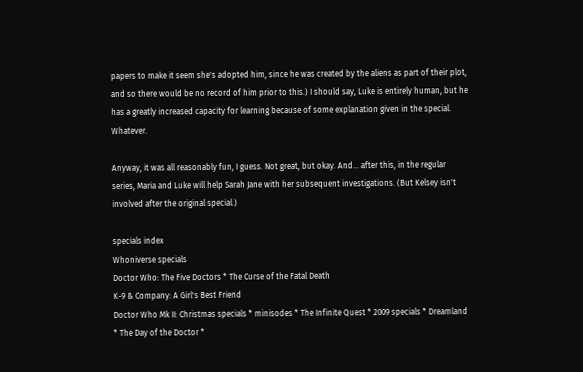papers to make it seem she's adopted him, since he was created by the aliens as part of their plot, and so there would be no record of him prior to this.) I should say, Luke is entirely human, but he has a greatly increased capacity for learning because of some explanation given in the special. Whatever.

Anyway, it was all reasonably fun, I guess. Not great, but okay. And... after this, in the regular series, Maria and Luke will help Sarah Jane with her subsequent investigations. (But Kelsey isn't involved after the original special.)

specials index
Whoniverse specials
Doctor Who: The Five Doctors * The Curse of the Fatal Death
K-9 & Company: A Girl's Best Friend
Doctor Who Mk II: Christmas specials * minisodes * The Infinite Quest * 2009 specials * Dreamland * The Day of the Doctor *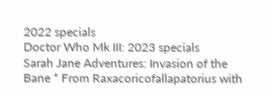2022 specials
Doctor Who Mk III: 2023 specials
Sarah Jane Adventures: Invasion of the Bane * From Raxacoricofallapatorius with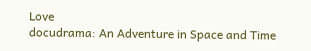Love
docudrama: An Adventure in Space and Time